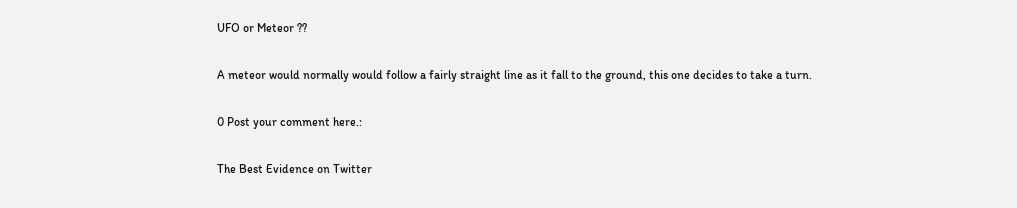UFO or Meteor ??

A meteor would normally would follow a fairly straight line as it fall to the ground, this one decides to take a turn.

0 Post your comment here.:

The Best Evidence on Twitter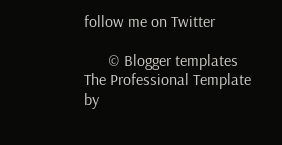follow me on Twitter

      © Blogger templates The Professional Template by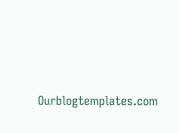Ourblogtemplates.com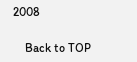2008

    Back to TOP